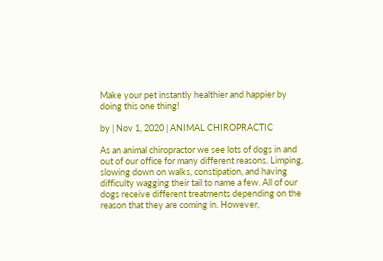Make your pet instantly healthier and happier by doing this one thing!

by | Nov 1, 2020 | ANIMAL CHIROPRACTIC

As an animal chiropractor we see lots of dogs in and out of our office for many different reasons. Limping, slowing down on walks, constipation, and having difficulty wagging their tail to name a few. All of our dogs receive different treatments depending on the reason that they are coming in. However,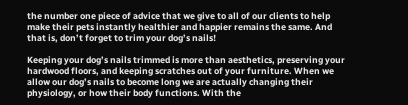the number one piece of advice that we give to all of our clients to help make their pets instantly healthier and happier remains the same. And that is, don’t forget to trim your dog’s nails!

Keeping your dog’s nails trimmed is more than aesthetics, preserving your hardwood floors, and keeping scratches out of your furniture. When we allow our dog’s nails to become long we are actually changing their physiology, or how their body functions. With the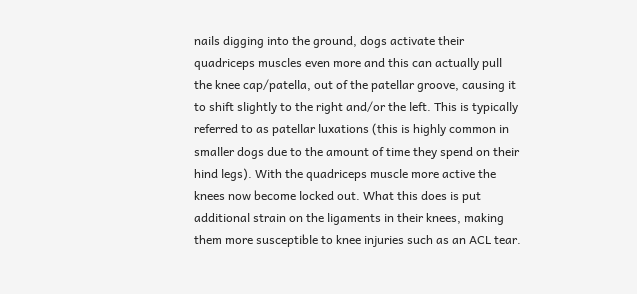nails digging into the ground, dogs activate their quadriceps muscles even more and this can actually pull the knee cap/patella, out of the patellar groove, causing it to shift slightly to the right and/or the left. This is typically referred to as patellar luxations (this is highly common in smaller dogs due to the amount of time they spend on their hind legs). With the quadriceps muscle more active the knees now become locked out. What this does is put additional strain on the ligaments in their knees, making them more susceptible to knee injuries such as an ACL tear.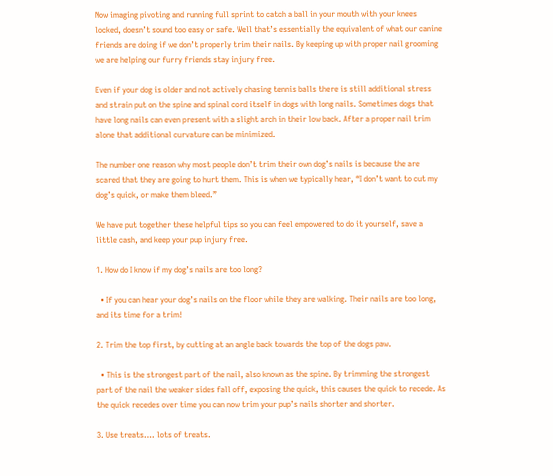Now imaging pivoting and running full sprint to catch a ball in your mouth with your knees locked, doesn’t sound too easy or safe. Well that’s essentially the equivalent of what our canine friends are doing if we don’t properly trim their nails. By keeping up with proper nail grooming we are helping our furry friends stay injury free.

Even if your dog is older and not actively chasing tennis balls there is still additional stress and strain put on the spine and spinal cord itself in dogs with long nails. Sometimes dogs that have long nails can even present with a slight arch in their low back. After a proper nail trim alone that additional curvature can be minimized.

The number one reason why most people don’t trim their own dog’s nails is because the are scared that they are going to hurt them. This is when we typically hear, “I don’t want to cut my dog’s quick, or make them bleed.”

We have put together these helpful tips so you can feel empowered to do it yourself, save a little cash, and keep your pup injury free.

1. How do I know if my dog’s nails are too long?

  • If you can hear your dog’s nails on the floor while they are walking. Their nails are too long, and its time for a trim!

2. Trim the top first, by cutting at an angle back towards the top of the dogs paw.

  • This is the strongest part of the nail, also known as the spine. By trimming the strongest part of the nail the weaker sides fall off, exposing the quick, this causes the quick to recede. As the quick recedes over time you can now trim your pup’s nails shorter and shorter.

3. Use treats…. lots of treats.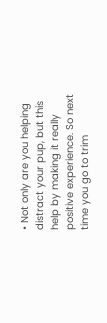• Not only are you helping distract your pup, but this help by making it really positive experience. So next time you go to trim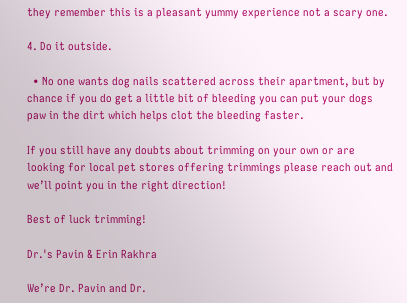they remember this is a pleasant yummy experience not a scary one.

4. Do it outside.

  • No one wants dog nails scattered across their apartment, but by chance if you do get a little bit of bleeding you can put your dogs paw in the dirt which helps clot the bleeding faster.

If you still have any doubts about trimming on your own or are looking for local pet stores offering trimmings please reach out and we’ll point you in the right direction!

Best of luck trimming!

Dr.'s Pavin & Erin Rakhra

We’re Dr. Pavin and Dr.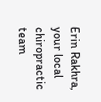Erin Rakhra, your local chiropractic team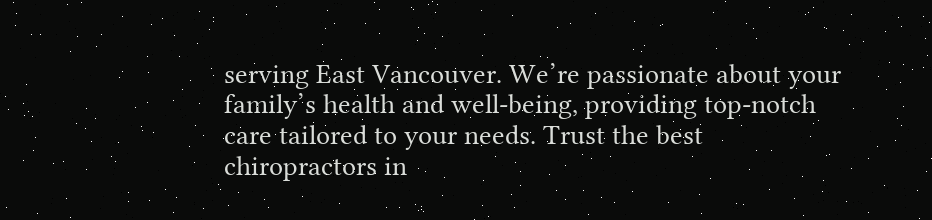serving East Vancouver. We’re passionate about your family’s health and well-being, providing top-notch care tailored to your needs. Trust the best chiropractors in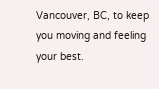Vancouver, BC, to keep you moving and feeling your best.